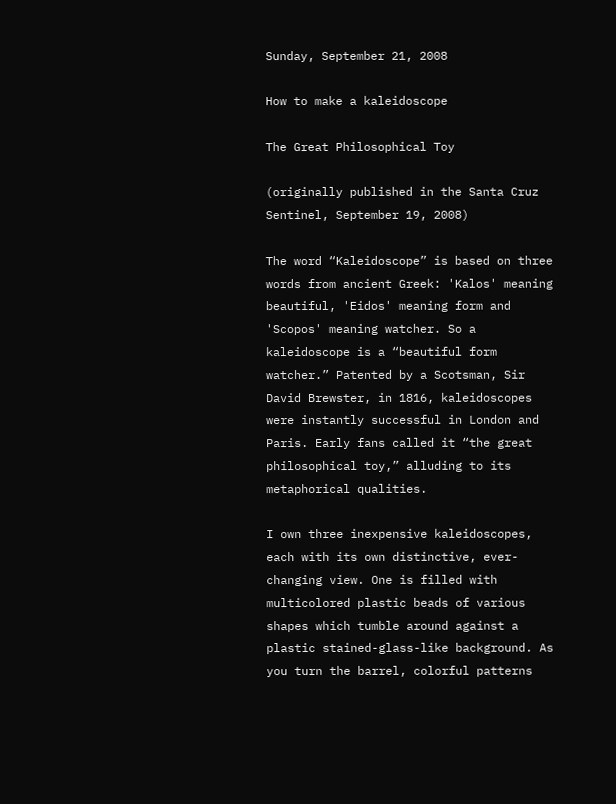Sunday, September 21, 2008

How to make a kaleidoscope

The Great Philosophical Toy

(originally published in the Santa Cruz Sentinel, September 19, 2008)

The word “Kaleidoscope” is based on three words from ancient Greek: 'Kalos' meaning beautiful, 'Eidos' meaning form and 'Scopos' meaning watcher. So a kaleidoscope is a “beautiful form watcher.” Patented by a Scotsman, Sir David Brewster, in 1816, kaleidoscopes were instantly successful in London and Paris. Early fans called it “the great philosophical toy,” alluding to its metaphorical qualities.

I own three inexpensive kaleidoscopes, each with its own distinctive, ever-changing view. One is filled with multicolored plastic beads of various shapes which tumble around against a plastic stained-glass-like background. As you turn the barrel, colorful patterns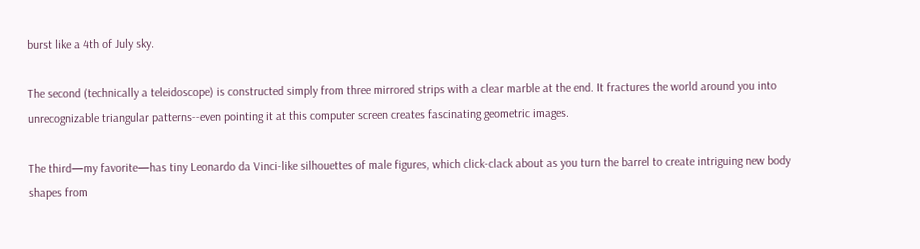burst like a 4th of July sky.

The second (technically a teleidoscope) is constructed simply from three mirrored strips with a clear marble at the end. It fractures the world around you into unrecognizable triangular patterns--even pointing it at this computer screen creates fascinating geometric images.

The third—my favorite—has tiny Leonardo da Vinci-like silhouettes of male figures, which click-clack about as you turn the barrel to create intriguing new body shapes from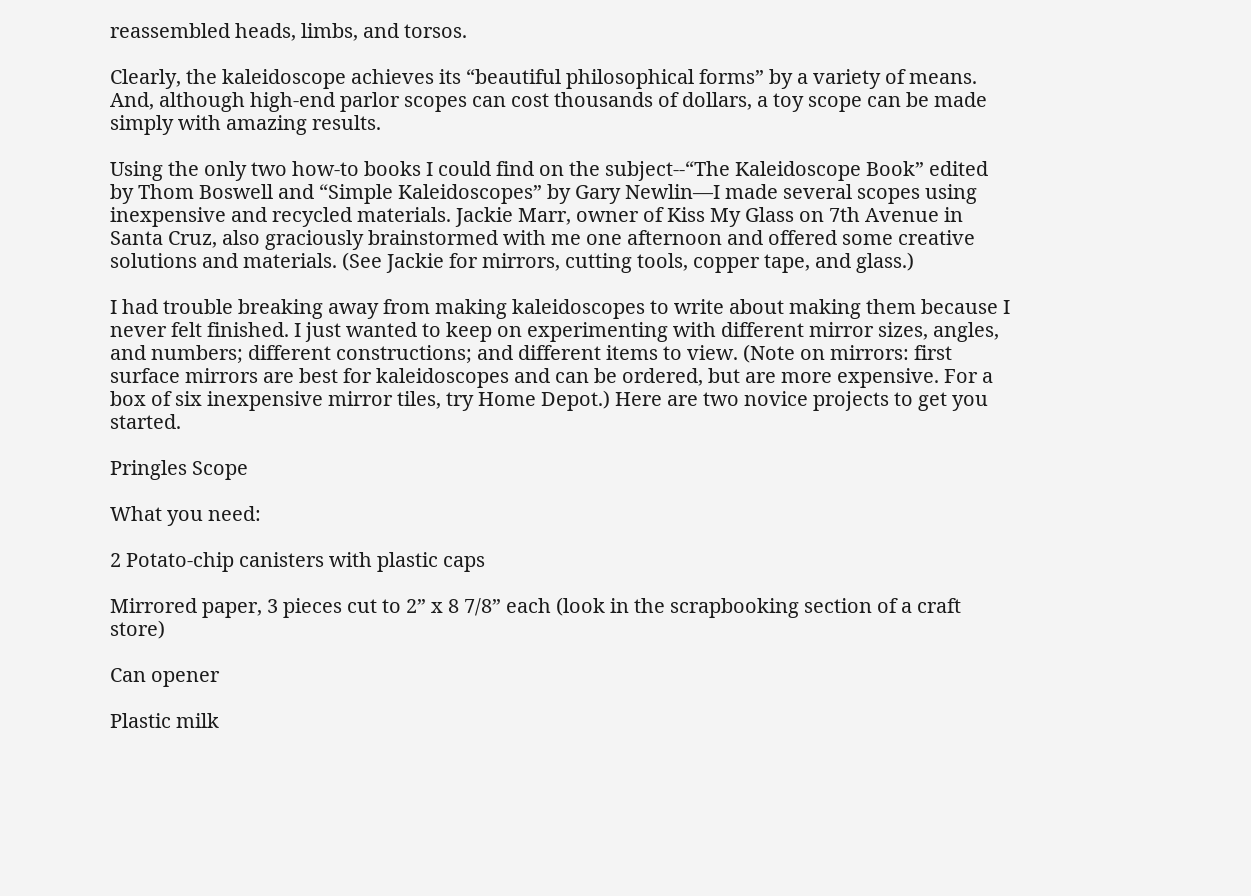reassembled heads, limbs, and torsos.

Clearly, the kaleidoscope achieves its “beautiful philosophical forms” by a variety of means. And, although high-end parlor scopes can cost thousands of dollars, a toy scope can be made simply with amazing results.

Using the only two how-to books I could find on the subject--“The Kaleidoscope Book” edited by Thom Boswell and “Simple Kaleidoscopes” by Gary Newlin—I made several scopes using inexpensive and recycled materials. Jackie Marr, owner of Kiss My Glass on 7th Avenue in Santa Cruz, also graciously brainstormed with me one afternoon and offered some creative solutions and materials. (See Jackie for mirrors, cutting tools, copper tape, and glass.)

I had trouble breaking away from making kaleidoscopes to write about making them because I never felt finished. I just wanted to keep on experimenting with different mirror sizes, angles, and numbers; different constructions; and different items to view. (Note on mirrors: first surface mirrors are best for kaleidoscopes and can be ordered, but are more expensive. For a box of six inexpensive mirror tiles, try Home Depot.) Here are two novice projects to get you started.

Pringles Scope

What you need:

2 Potato-chip canisters with plastic caps

Mirrored paper, 3 pieces cut to 2” x 8 7/8” each (look in the scrapbooking section of a craft store)

Can opener

Plastic milk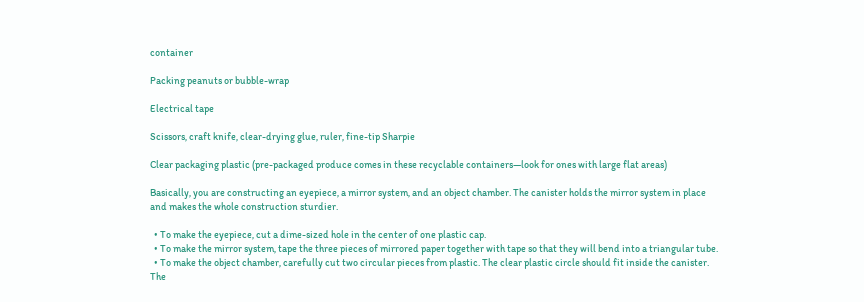container

Packing peanuts or bubble-wrap

Electrical tape

Scissors, craft knife, clear-drying glue, ruler, fine-tip Sharpie

Clear packaging plastic (pre-packaged produce comes in these recyclable containers—look for ones with large flat areas)

Basically, you are constructing an eyepiece, a mirror system, and an object chamber. The canister holds the mirror system in place and makes the whole construction sturdier.

  • To make the eyepiece, cut a dime-sized hole in the center of one plastic cap.
  • To make the mirror system, tape the three pieces of mirrored paper together with tape so that they will bend into a triangular tube.
  • To make the object chamber, carefully cut two circular pieces from plastic. The clear plastic circle should fit inside the canister. The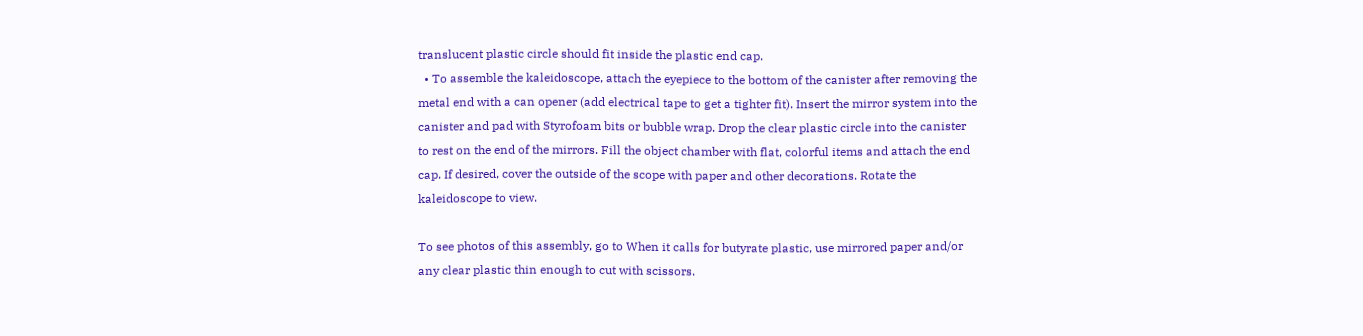translucent plastic circle should fit inside the plastic end cap.
  • To assemble the kaleidoscope, attach the eyepiece to the bottom of the canister after removing the metal end with a can opener (add electrical tape to get a tighter fit). Insert the mirror system into the canister and pad with Styrofoam bits or bubble wrap. Drop the clear plastic circle into the canister to rest on the end of the mirrors. Fill the object chamber with flat, colorful items and attach the end cap. If desired, cover the outside of the scope with paper and other decorations. Rotate the kaleidoscope to view.

To see photos of this assembly, go to When it calls for butyrate plastic, use mirrored paper and/or any clear plastic thin enough to cut with scissors.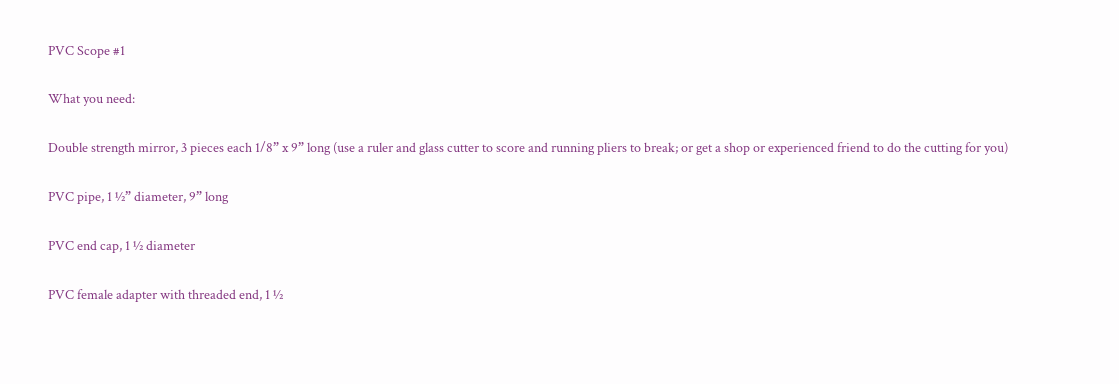PVC Scope #1

What you need:

Double strength mirror, 3 pieces each 1/8” x 9” long (use a ruler and glass cutter to score and running pliers to break; or get a shop or experienced friend to do the cutting for you)

PVC pipe, 1 ½” diameter, 9” long

PVC end cap, 1 ½ diameter

PVC female adapter with threaded end, 1 ½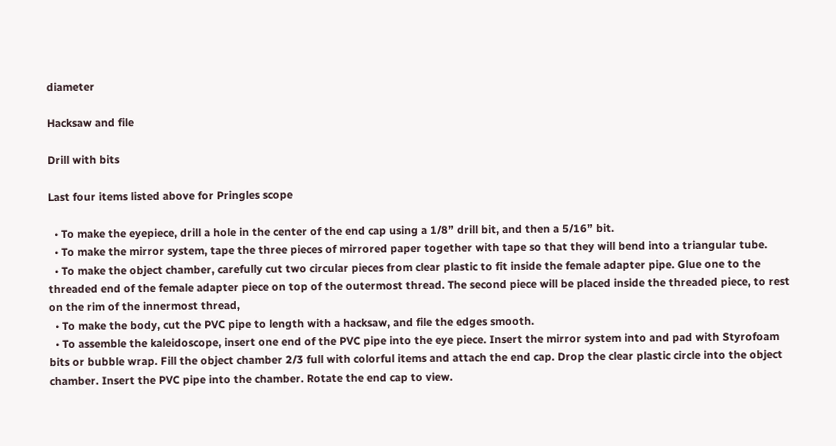diameter

Hacksaw and file

Drill with bits

Last four items listed above for Pringles scope

  • To make the eyepiece, drill a hole in the center of the end cap using a 1/8” drill bit, and then a 5/16” bit.
  • To make the mirror system, tape the three pieces of mirrored paper together with tape so that they will bend into a triangular tube.
  • To make the object chamber, carefully cut two circular pieces from clear plastic to fit inside the female adapter pipe. Glue one to the threaded end of the female adapter piece on top of the outermost thread. The second piece will be placed inside the threaded piece, to rest on the rim of the innermost thread,
  • To make the body, cut the PVC pipe to length with a hacksaw, and file the edges smooth.
  • To assemble the kaleidoscope, insert one end of the PVC pipe into the eye piece. Insert the mirror system into and pad with Styrofoam bits or bubble wrap. Fill the object chamber 2/3 full with colorful items and attach the end cap. Drop the clear plastic circle into the object chamber. Insert the PVC pipe into the chamber. Rotate the end cap to view.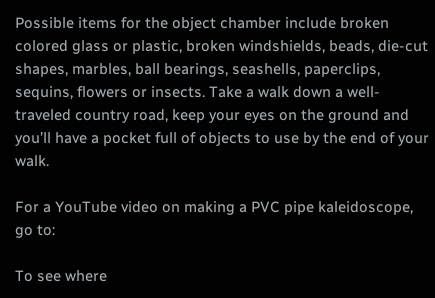Possible items for the object chamber include broken colored glass or plastic, broken windshields, beads, die-cut shapes, marbles, ball bearings, seashells, paperclips, sequins, flowers or insects. Take a walk down a well-traveled country road, keep your eyes on the ground and you’ll have a pocket full of objects to use by the end of your walk.

For a YouTube video on making a PVC pipe kaleidoscope, go to:

To see where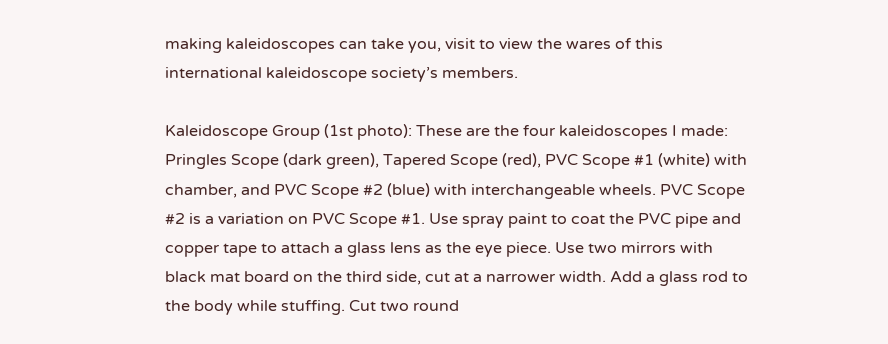making kaleidoscopes can take you, visit to view the wares of this international kaleidoscope society’s members.

Kaleidoscope Group (1st photo): These are the four kaleidoscopes I made: Pringles Scope (dark green), Tapered Scope (red), PVC Scope #1 (white) with chamber, and PVC Scope #2 (blue) with interchangeable wheels. PVC Scope #2 is a variation on PVC Scope #1. Use spray paint to coat the PVC pipe and copper tape to attach a glass lens as the eye piece. Use two mirrors with black mat board on the third side, cut at a narrower width. Add a glass rod to the body while stuffing. Cut two round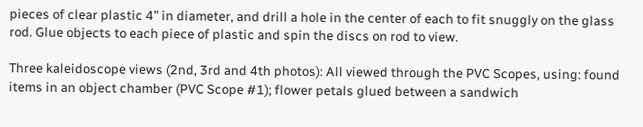pieces of clear plastic 4” in diameter, and drill a hole in the center of each to fit snuggly on the glass rod. Glue objects to each piece of plastic and spin the discs on rod to view.

Three kaleidoscope views (2nd, 3rd and 4th photos): All viewed through the PVC Scopes, using: found items in an object chamber (PVC Scope #1); flower petals glued between a sandwich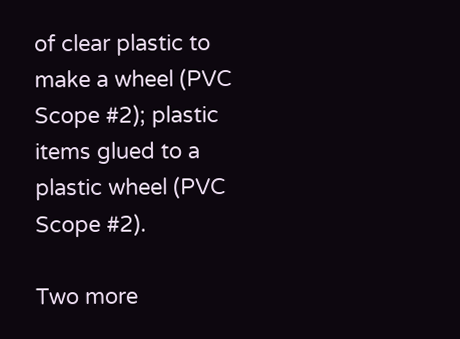of clear plastic to make a wheel (PVC Scope #2); plastic items glued to a plastic wheel (PVC Scope #2).

Two more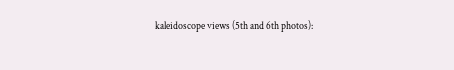kaleidoscope views (5th and 6th photos):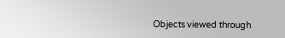Objects viewed through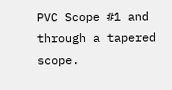PVC Scope #1 and through a tapered scope.